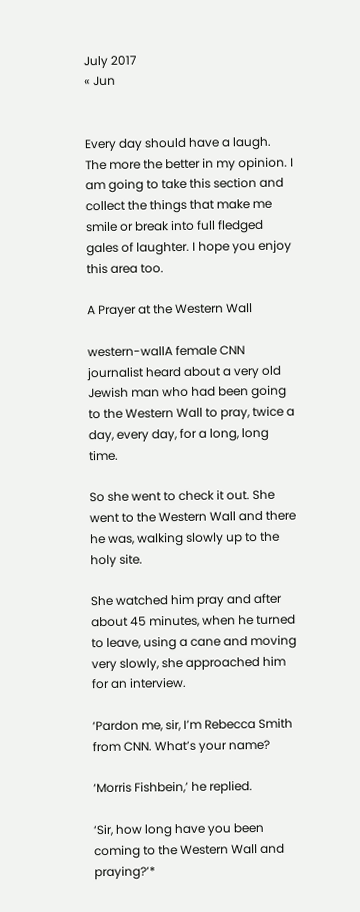July 2017
« Jun


Every day should have a laugh. The more the better in my opinion. I am going to take this section and collect the things that make me smile or break into full fledged gales of laughter. I hope you enjoy this area too.

A Prayer at the Western Wall

western-wallA female CNN journalist heard about a very old Jewish man who had been going to the Western Wall to pray, twice a day, every day, for a long, long time.

So she went to check it out. She went to the Western Wall and there he was, walking slowly up to the holy site.

She watched him pray and after about 45 minutes, when he turned to leave, using a cane and moving very slowly, she approached him for an interview.

‘Pardon me, sir, I’m Rebecca Smith from CNN. What’s your name?

‘Morris Fishbein,’ he replied.

‘Sir, how long have you been coming to the Western Wall and praying?’*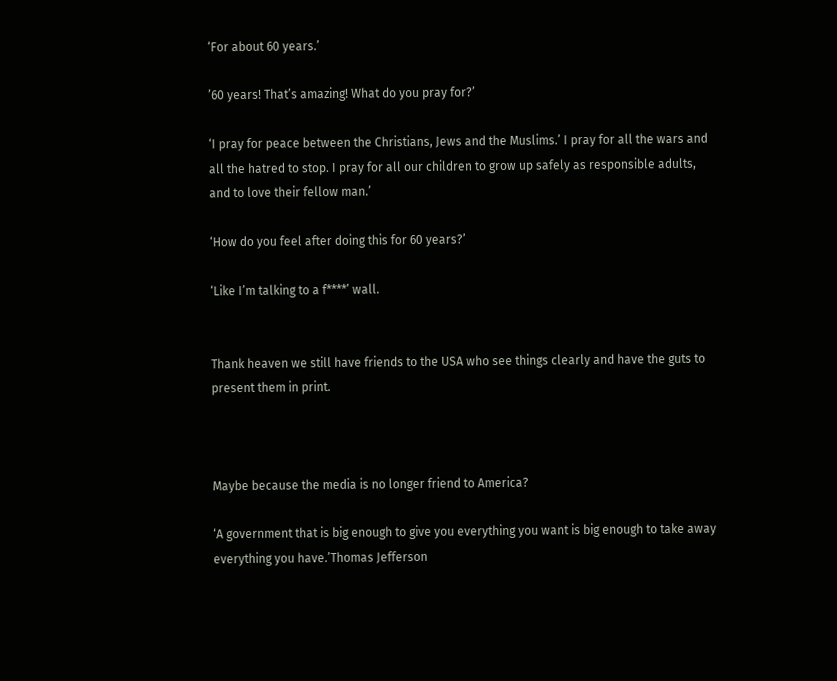‘For about 60 years.’

’60 years! That’s amazing! What do you pray for?’

‘I pray for peace between the Christians, Jews and the Muslims.’ I pray for all the wars and all the hatred to stop. I pray for all our children to grow up safely as responsible adults, and to love their fellow man.’

‘How do you feel after doing this for 60 years?’

‘Like I’m talking to a f****’ wall.


Thank heaven we still have friends to the USA who see things clearly and have the guts to present them in print.



Maybe because the media is no longer friend to America?

‘A government that is big enough to give you everything you want is big enough to take away everything you have.’Thomas Jefferson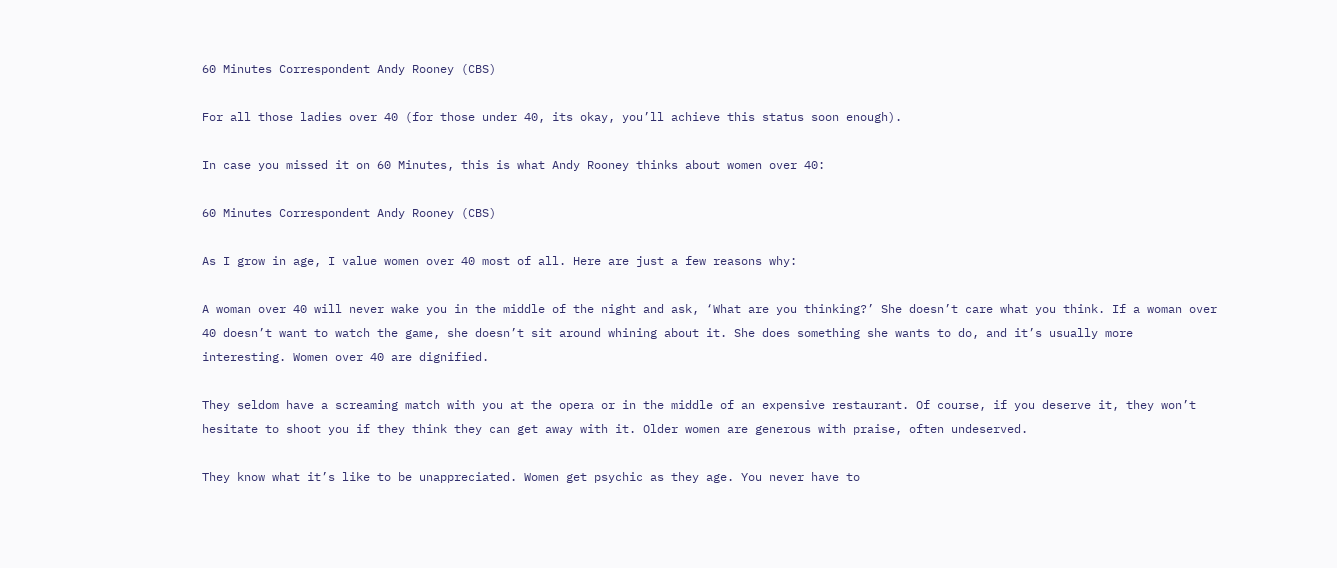60 Minutes Correspondent Andy Rooney (CBS)

For all those ladies over 40 (for those under 40, its okay, you’ll achieve this status soon enough).

In case you missed it on 60 Minutes, this is what Andy Rooney thinks about women over 40:

60 Minutes Correspondent Andy Rooney (CBS)

As I grow in age, I value women over 40 most of all. Here are just a few reasons why:

A woman over 40 will never wake you in the middle of the night and ask, ‘What are you thinking?’ She doesn’t care what you think. If a woman over 40 doesn’t want to watch the game, she doesn’t sit around whining about it. She does something she wants to do, and it’s usually more interesting. Women over 40 are dignified.

They seldom have a screaming match with you at the opera or in the middle of an expensive restaurant. Of course, if you deserve it, they won’t hesitate to shoot you if they think they can get away with it. Older women are generous with praise, often undeserved.

They know what it’s like to be unappreciated. Women get psychic as they age. You never have to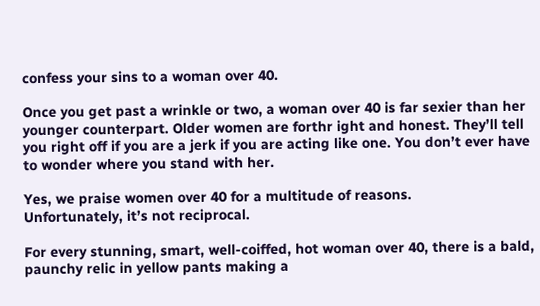confess your sins to a woman over 40.

Once you get past a wrinkle or two, a woman over 40 is far sexier than her younger counterpart. Older women are forthr ight and honest. They’ll tell you right off if you are a jerk if you are acting like one. You don’t ever have to wonder where you stand with her.

Yes, we praise women over 40 for a multitude of reasons.
Unfortunately, it’s not reciprocal.

For every stunning, smart, well-coiffed, hot woman over 40, there is a bald, paunchy relic in yellow pants making a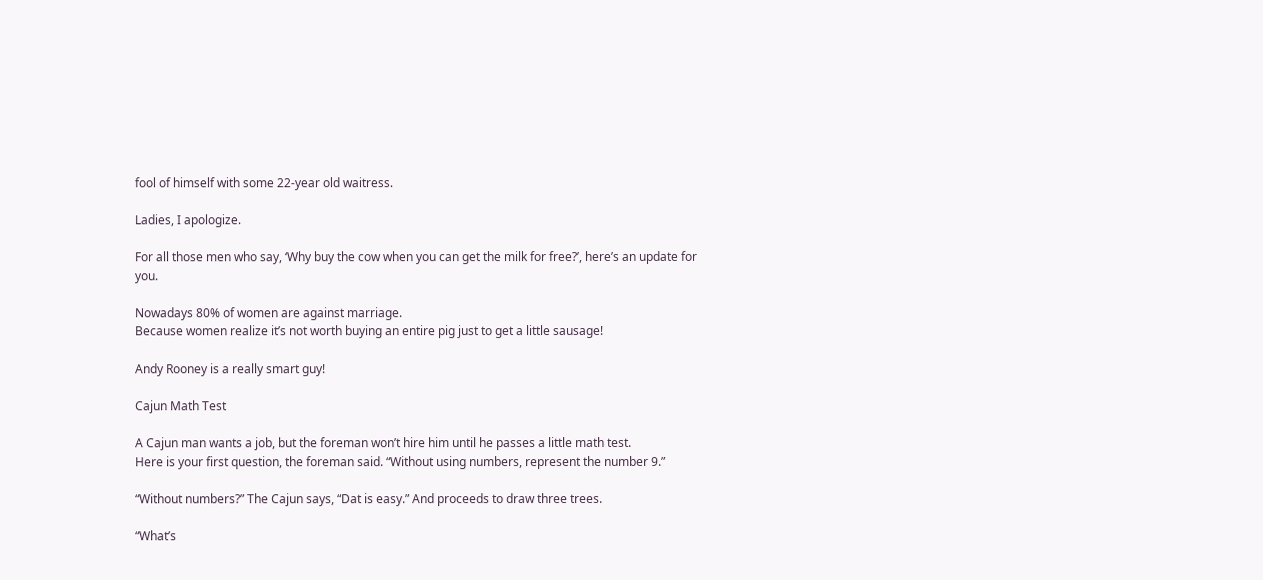fool of himself with some 22-year old waitress.

Ladies, I apologize.

For all those men who say, ‘Why buy the cow when you can get the milk for free?’, here’s an update for you.

Nowadays 80% of women are against marriage.
Because women realize it’s not worth buying an entire pig just to get a little sausage!

Andy Rooney is a really smart guy!

Cajun Math Test

A Cajun man wants a job, but the foreman won’t hire him until he passes a little math test.
Here is your first question, the foreman said. “Without using numbers, represent the number 9.”

“Without numbers?” The Cajun says, “Dat is easy.” And proceeds to draw three trees.

“What’s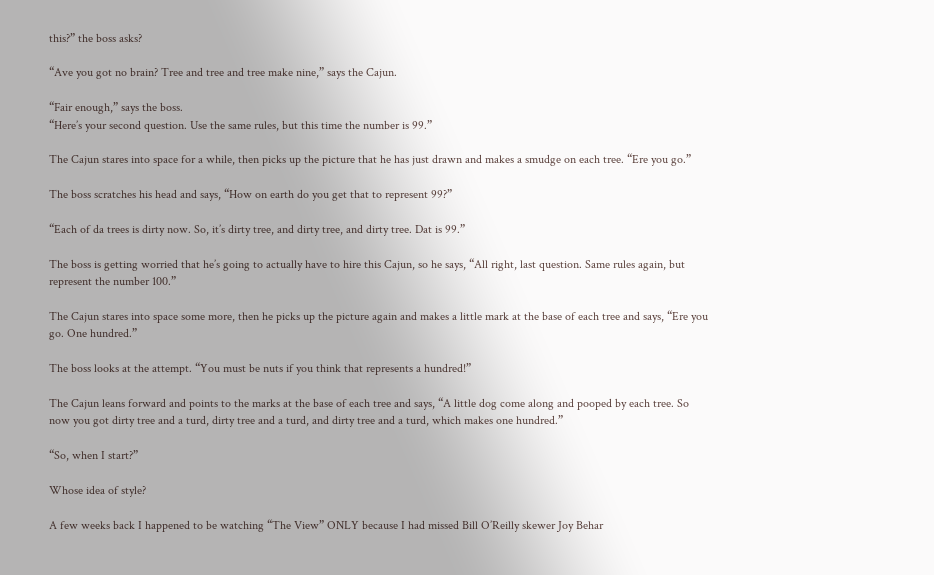this?” the boss asks?

“Ave you got no brain? Tree and tree and tree make nine,” says the Cajun.

“Fair enough,” says the boss.
“Here’s your second question. Use the same rules, but this time the number is 99.”

The Cajun stares into space for a while, then picks up the picture that he has just drawn and makes a smudge on each tree. “Ere you go.”

The boss scratches his head and says, “How on earth do you get that to represent 99?”

“Each of da trees is dirty now. So, it’s dirty tree, and dirty tree, and dirty tree. Dat is 99.”

The boss is getting worried that he’s going to actually have to hire this Cajun, so he says, “All right, last question. Same rules again, but represent the number 100.”

The Cajun stares into space some more, then he picks up the picture again and makes a little mark at the base of each tree and says, “Ere you go. One hundred.”

The boss looks at the attempt. “You must be nuts if you think that represents a hundred!”

The Cajun leans forward and points to the marks at the base of each tree and says, “A little dog come along and pooped by each tree. So now you got dirty tree and a turd, dirty tree and a turd, and dirty tree and a turd, which makes one hundred.”

“So, when I start?”

Whose idea of style?

A few weeks back I happened to be watching “The View” ONLY because I had missed Bill O’Reilly skewer Joy Behar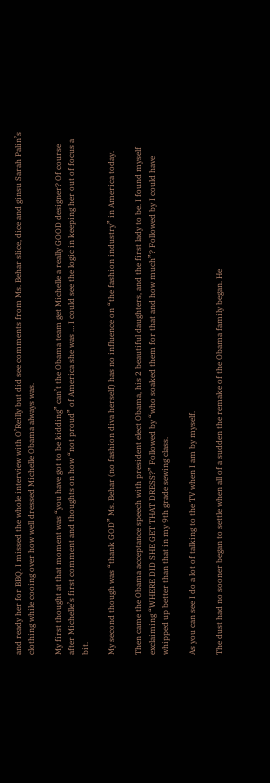and ready her for BBQ. I missed the whole interview with O’Reilly but did see comments from Ms. Behar slice, dice and ginsu Sarah Palin’s clothing while cooing over how well dressed Michelle Obama always was.

My first thought at that moment was “you have got to be kidding” can’t the Obama team get Michelle a really GOOD designer? Of course after Michelle’s first comment and thoughts on how “not proud” of America she was … I could see the logic in keeping her out of focus a bit.

My second though was “thank GOD” Ms. Behar (no fashion diva herself) has no influence on “the fashion industry” in America today.

Then came the Obama acceptance speech with president elect Obama, his 2 beautiful daughters, and the first lady to be. I found myself exclaiming “WHERE DID SHE GET THAT DRESS?” Followed by “who soaked them for that and how much”? Followed by I could have whipped up better than that in my 9th grade sewing class.

As you can see I do a lot of talking to the TV when I am by myself.

The dust had no sooner began to settle when all of a sudden the remake of the Obama family began. He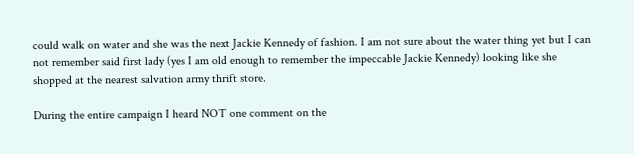could walk on water and she was the next Jackie Kennedy of fashion. I am not sure about the water thing yet but I can not remember said first lady (yes I am old enough to remember the impeccable Jackie Kennedy) looking like she shopped at the nearest salvation army thrift store.

During the entire campaign I heard NOT one comment on the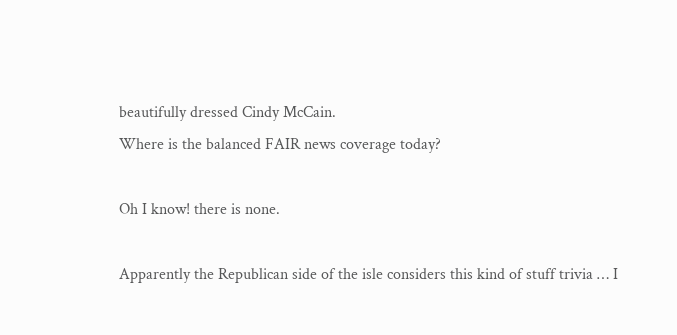beautifully dressed Cindy McCain.
Where is the balanced FAIR news coverage today?

Oh I know! there is none.

Apparently the Republican side of the isle considers this kind of stuff trivia … I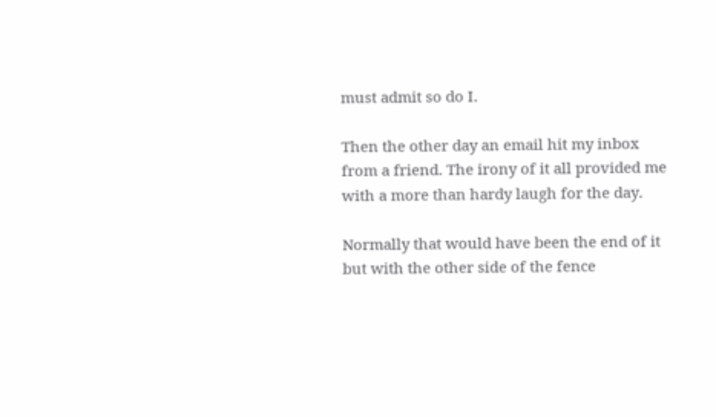must admit so do I.

Then the other day an email hit my inbox from a friend. The irony of it all provided me with a more than hardy laugh for the day.

Normally that would have been the end of it but with the other side of the fence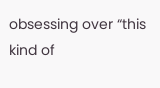obsessing over “this kind of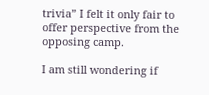trivia” I felt it only fair to offer perspective from the opposing camp.

I am still wondering if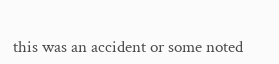this was an accident or some noted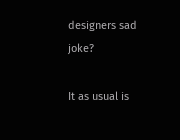designers sad joke?

It as usual is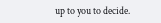up to you to decide.